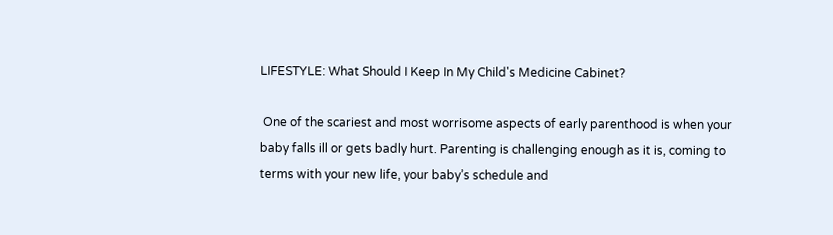LIFESTYLE: What Should I Keep In My Child's Medicine Cabinet?

 One of the scariest and most worrisome aspects of early parenthood is when your baby falls ill or gets badly hurt. Parenting is challenging enough as it is, coming to terms with your new life, your baby’s schedule and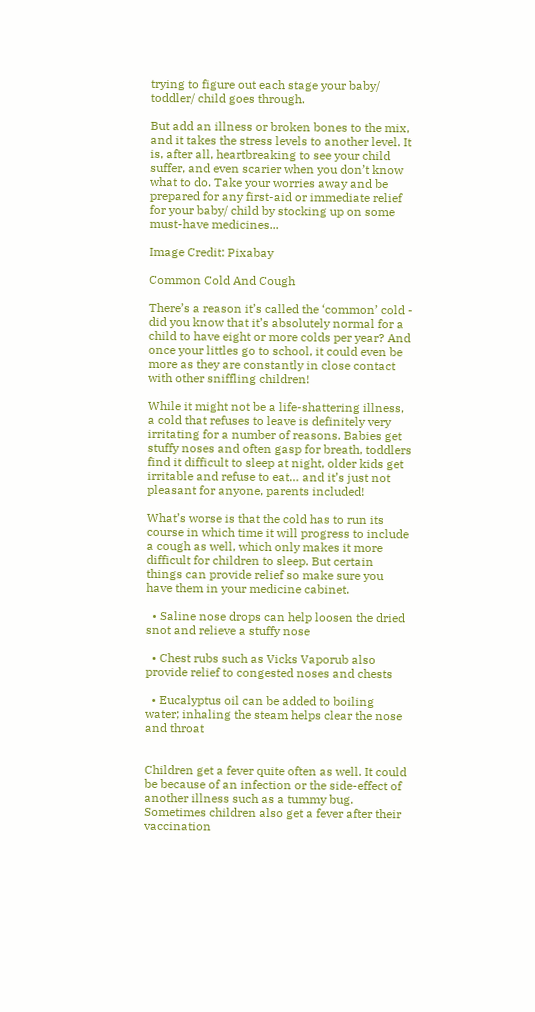trying to figure out each stage your baby/ toddler/ child goes through.

But add an illness or broken bones to the mix, and it takes the stress levels to another level. It is, after all, heartbreaking to see your child suffer, and even scarier when you don’t know what to do. Take your worries away and be prepared for any first-aid or immediate relief for your baby/ child by stocking up on some must-have medicines...

Image Credit: Pixabay

Common Cold And Cough

There’s a reason it’s called the ‘common’ cold - did you know that it’s absolutely normal for a child to have eight or more colds per year? And once your littles go to school, it could even be more as they are constantly in close contact with other sniffling children!

While it might not be a life-shattering illness, a cold that refuses to leave is definitely very irritating for a number of reasons. Babies get stuffy noses and often gasp for breath, toddlers find it difficult to sleep at night, older kids get irritable and refuse to eat… and it’s just not pleasant for anyone, parents included!

What’s worse is that the cold has to run its course in which time it will progress to include a cough as well, which only makes it more difficult for children to sleep. But certain things can provide relief so make sure you have them in your medicine cabinet.

  • Saline nose drops can help loosen the dried snot and relieve a stuffy nose

  • Chest rubs such as Vicks Vaporub also provide relief to congested noses and chests

  • Eucalyptus oil can be added to boiling water; inhaling the steam helps clear the nose and throat


Children get a fever quite often as well. It could be because of an infection or the side-effect of another illness such as a tummy bug. Sometimes children also get a fever after their vaccination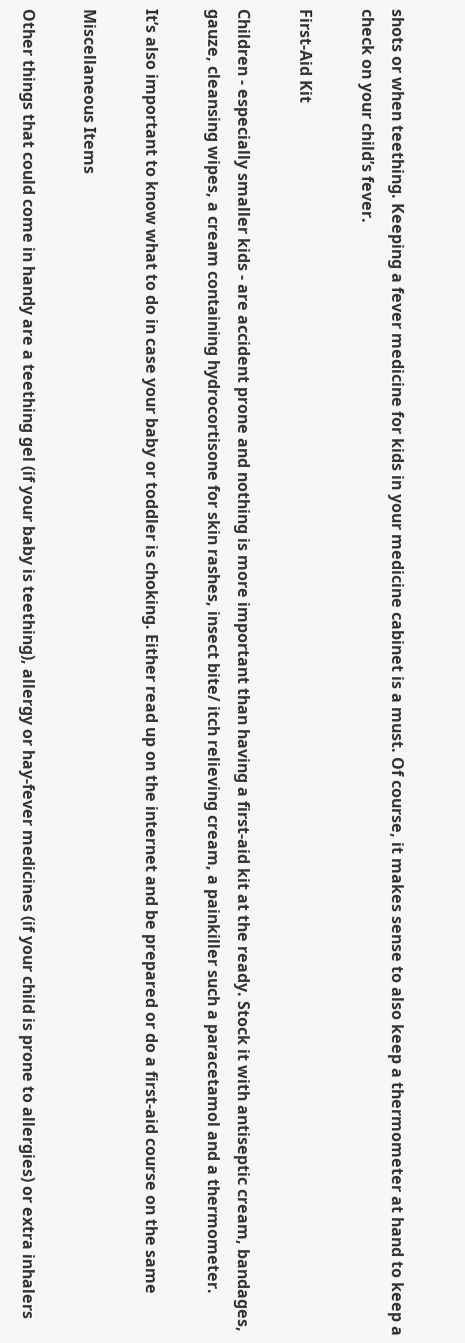shots or when teething. Keeping a fever medicine for kids in your medicine cabinet is a must. Of course, it makes sense to also keep a thermometer at hand to keep a check on your child’s fever.

First-Aid Kit

Children - especially smaller kids - are accident prone and nothing is more important than having a first-aid kit at the ready. Stock it with antiseptic cream, bandages, gauze, cleansing wipes, a cream containing hydrocortisone for skin rashes, insect bite/ itch relieving cream, a painkiller such a paracetamol and a thermometer.

It’s also important to know what to do in case your baby or toddler is choking. Either read up on the internet and be prepared or do a first-aid course on the same

Miscellaneous Items

Other things that could come in handy are a teething gel (if your baby is teething), allergy or hay-fever medicines (if your child is prone to allergies) or extra inhalers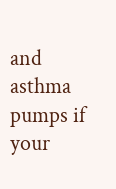and asthma pumps if your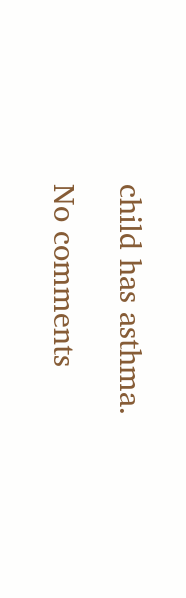child has asthma.

No comments